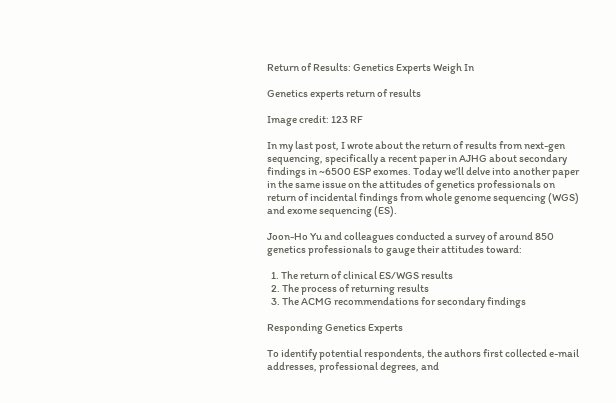Return of Results: Genetics Experts Weigh In

Genetics experts return of results

Image credit: 123 RF

In my last post, I wrote about the return of results from next-gen sequencing, specifically a recent paper in AJHG about secondary findings in ~6500 ESP exomes. Today we’ll delve into another paper in the same issue on the attitudes of genetics professionals on return of incidental findings from whole genome sequencing (WGS) and exome sequencing (ES).

Joon-Ho Yu and colleagues conducted a survey of around 850 genetics professionals to gauge their attitudes toward:

  1. The return of clinical ES/WGS results
  2. The process of returning results
  3. The ACMG recommendations for secondary findings

Responding Genetics Experts

To identify potential respondents, the authors first collected e-mail addresses, professional degrees, and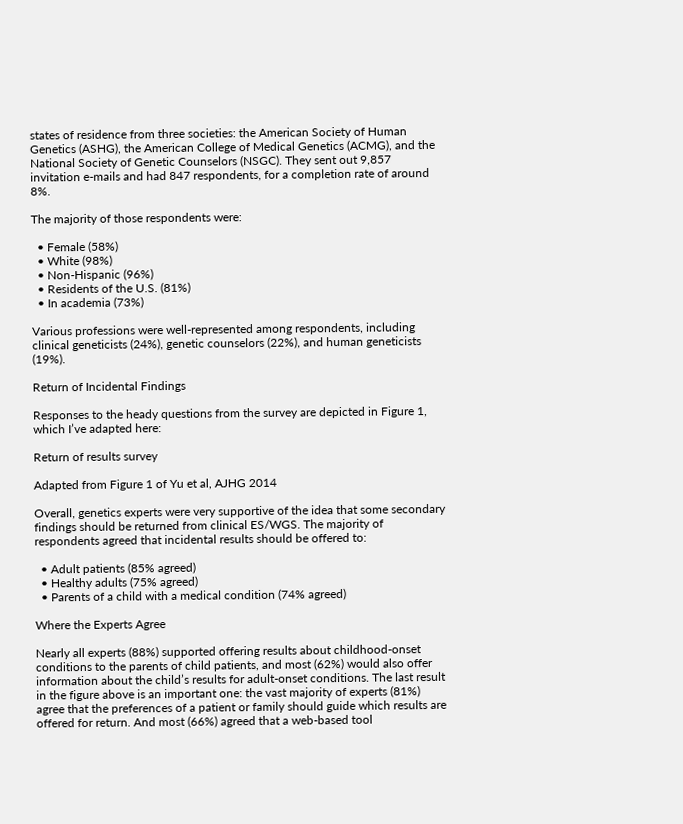states of residence from three societies: the American Society of Human Genetics (ASHG), the American College of Medical Genetics (ACMG), and the National Society of Genetic Counselors (NSGC). They sent out 9,857 invitation e-mails and had 847 respondents, for a completion rate of around 8%.

The majority of those respondents were:

  • Female (58%)
  • White (98%)
  • Non-Hispanic (96%)
  • Residents of the U.S. (81%)
  • In academia (73%)

Various professions were well-represented among respondents, including clinical geneticists (24%), genetic counselors (22%), and human geneticists (19%).

Return of Incidental Findings

Responses to the heady questions from the survey are depicted in Figure 1, which I’ve adapted here:

Return of results survey

Adapted from Figure 1 of Yu et al, AJHG 2014

Overall, genetics experts were very supportive of the idea that some secondary findings should be returned from clinical ES/WGS. The majority of respondents agreed that incidental results should be offered to:

  • Adult patients (85% agreed)
  • Healthy adults (75% agreed)
  • Parents of a child with a medical condition (74% agreed)

Where the Experts Agree

Nearly all experts (88%) supported offering results about childhood-onset conditions to the parents of child patients, and most (62%) would also offer information about the child’s results for adult-onset conditions. The last result in the figure above is an important one: the vast majority of experts (81%) agree that the preferences of a patient or family should guide which results are offered for return. And most (66%) agreed that a web-based tool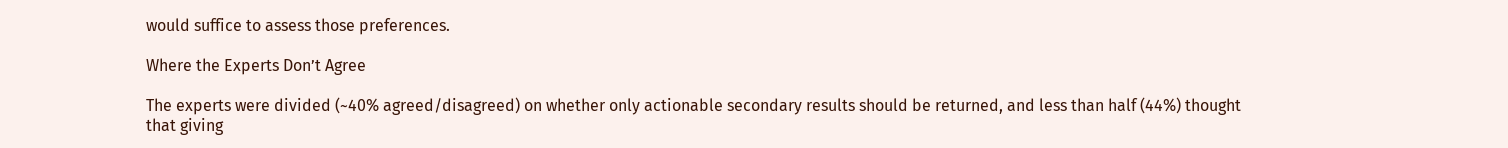would suffice to assess those preferences.

Where the Experts Don’t Agree

The experts were divided (~40% agreed/disagreed) on whether only actionable secondary results should be returned, and less than half (44%) thought that giving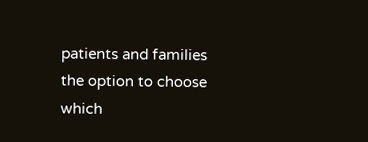patients and families the option to choose which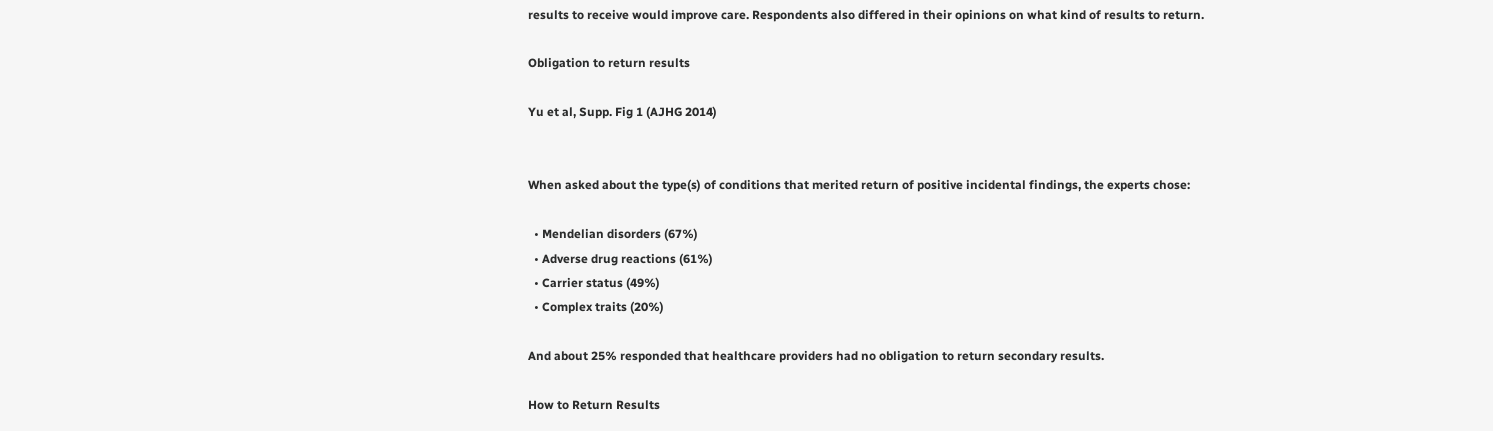results to receive would improve care. Respondents also differed in their opinions on what kind of results to return.

Obligation to return results

Yu et al, Supp. Fig 1 (AJHG 2014)


When asked about the type(s) of conditions that merited return of positive incidental findings, the experts chose:

  • Mendelian disorders (67%)
  • Adverse drug reactions (61%)
  • Carrier status (49%)
  • Complex traits (20%)

And about 25% responded that healthcare providers had no obligation to return secondary results.

How to Return Results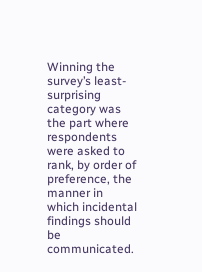Winning the survey’s least-surprising category was the part where respondents were asked to rank, by order of preference, the manner in which incidental findings should be communicated.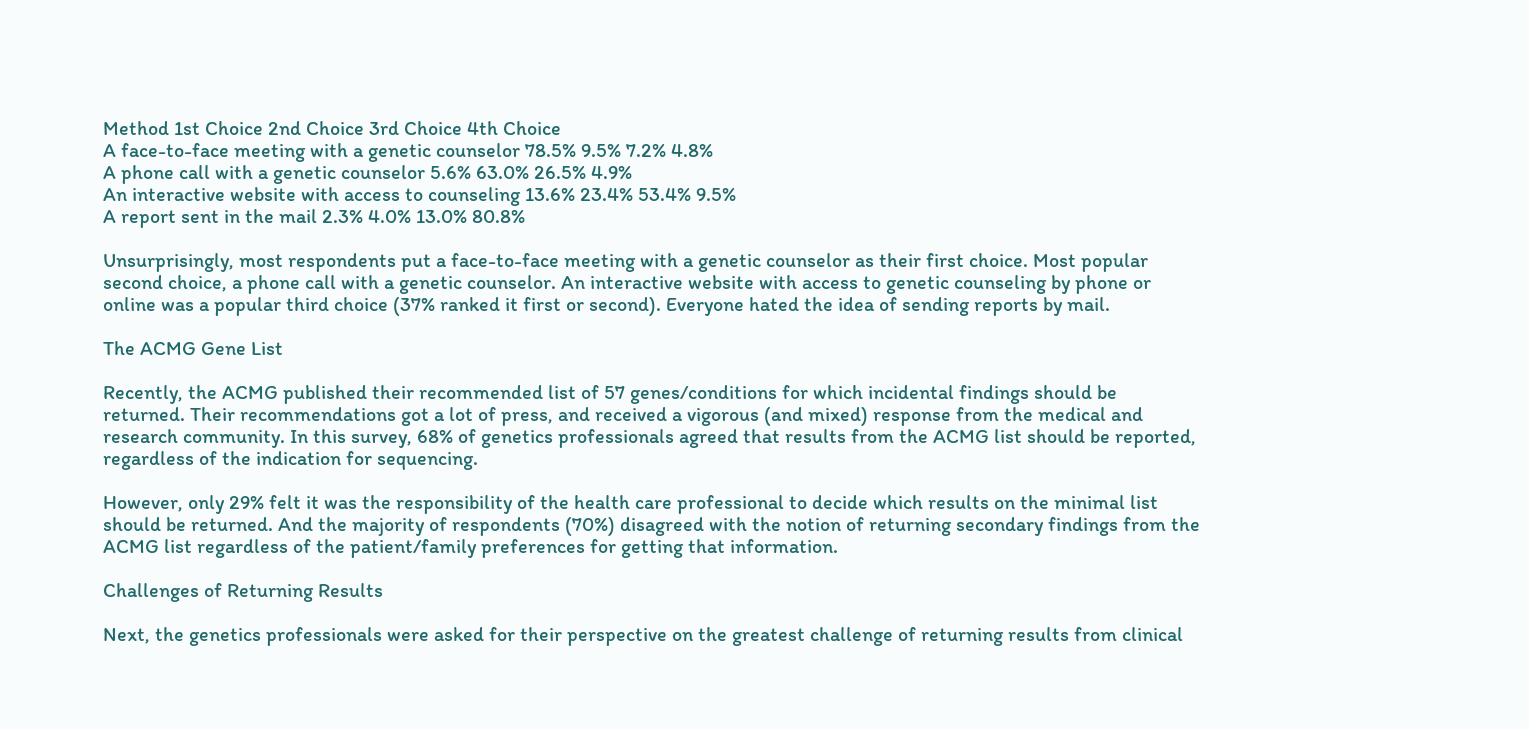Method 1st Choice 2nd Choice 3rd Choice 4th Choice
A face-to-face meeting with a genetic counselor 78.5% 9.5% 7.2% 4.8%
A phone call with a genetic counselor 5.6% 63.0% 26.5% 4.9%
An interactive website with access to counseling 13.6% 23.4% 53.4% 9.5%
A report sent in the mail 2.3% 4.0% 13.0% 80.8%

Unsurprisingly, most respondents put a face-to-face meeting with a genetic counselor as their first choice. Most popular second choice, a phone call with a genetic counselor. An interactive website with access to genetic counseling by phone or online was a popular third choice (37% ranked it first or second). Everyone hated the idea of sending reports by mail.

The ACMG Gene List

Recently, the ACMG published their recommended list of 57 genes/conditions for which incidental findings should be returned. Their recommendations got a lot of press, and received a vigorous (and mixed) response from the medical and research community. In this survey, 68% of genetics professionals agreed that results from the ACMG list should be reported, regardless of the indication for sequencing.

However, only 29% felt it was the responsibility of the health care professional to decide which results on the minimal list should be returned. And the majority of respondents (70%) disagreed with the notion of returning secondary findings from the ACMG list regardless of the patient/family preferences for getting that information.

Challenges of Returning Results

Next, the genetics professionals were asked for their perspective on the greatest challenge of returning results from clinical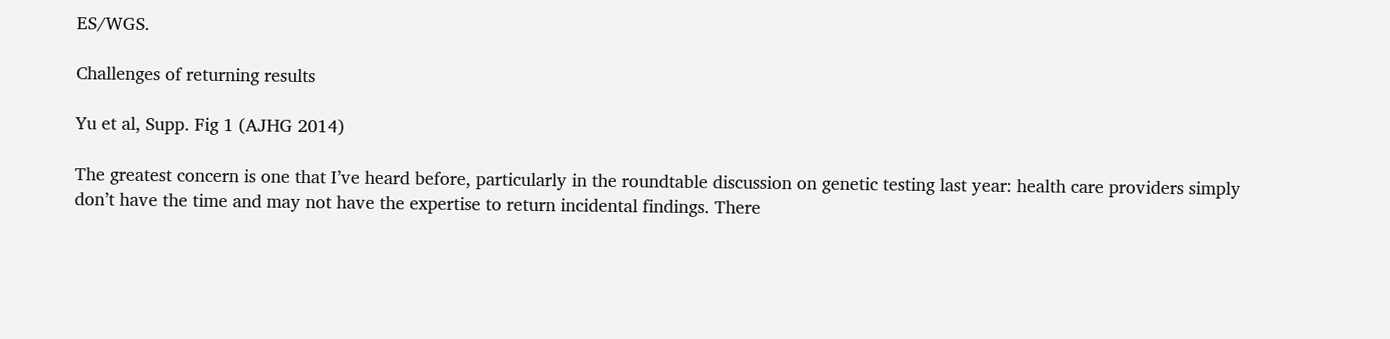ES/WGS.

Challenges of returning results

Yu et al, Supp. Fig 1 (AJHG 2014)

The greatest concern is one that I’ve heard before, particularly in the roundtable discussion on genetic testing last year: health care providers simply don’t have the time and may not have the expertise to return incidental findings. There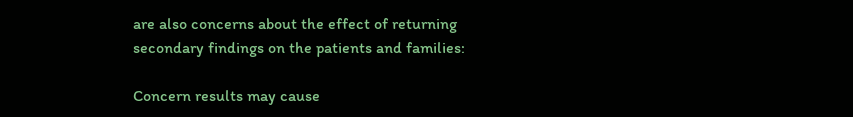are also concerns about the effect of returning secondary findings on the patients and families:

Concern results may cause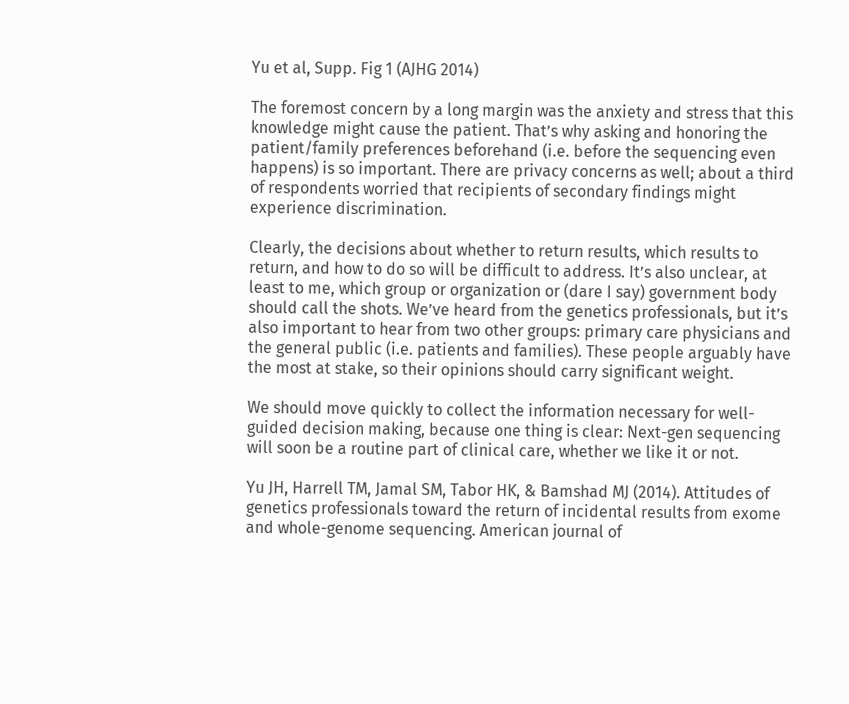Yu et al, Supp. Fig 1 (AJHG 2014)

The foremost concern by a long margin was the anxiety and stress that this knowledge might cause the patient. That’s why asking and honoring the patient/family preferences beforehand (i.e. before the sequencing even happens) is so important. There are privacy concerns as well; about a third of respondents worried that recipients of secondary findings might experience discrimination.

Clearly, the decisions about whether to return results, which results to return, and how to do so will be difficult to address. It’s also unclear, at least to me, which group or organization or (dare I say) government body should call the shots. We’ve heard from the genetics professionals, but it’s also important to hear from two other groups: primary care physicians and the general public (i.e. patients and families). These people arguably have the most at stake, so their opinions should carry significant weight.

We should move quickly to collect the information necessary for well-guided decision making, because one thing is clear: Next-gen sequencing will soon be a routine part of clinical care, whether we like it or not.

Yu JH, Harrell TM, Jamal SM, Tabor HK, & Bamshad MJ (2014). Attitudes of genetics professionals toward the return of incidental results from exome and whole-genome sequencing. American journal of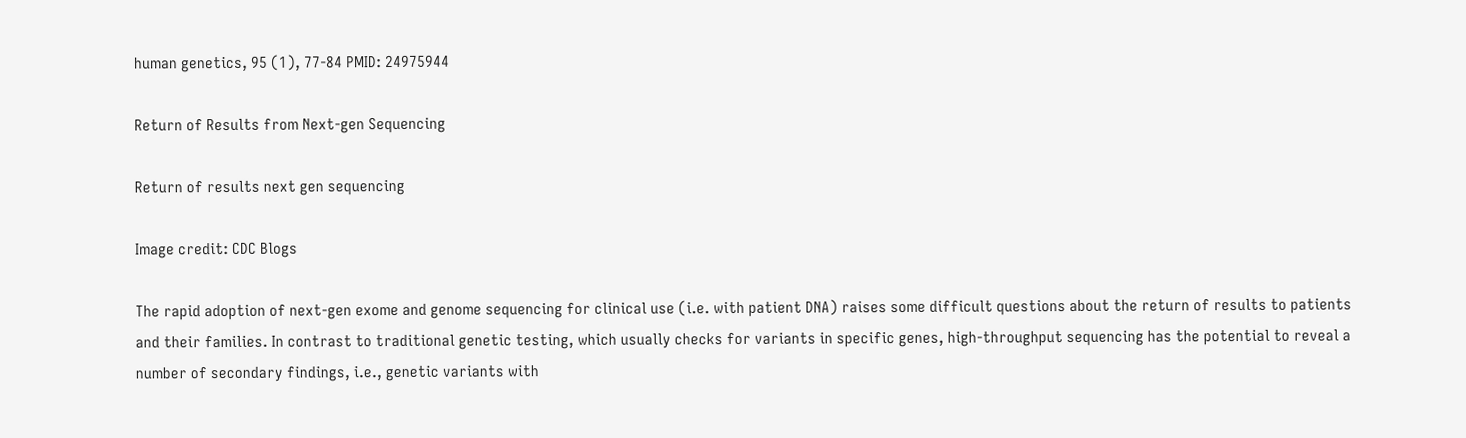human genetics, 95 (1), 77-84 PMID: 24975944

Return of Results from Next-gen Sequencing

Return of results next gen sequencing

Image credit: CDC Blogs

The rapid adoption of next-gen exome and genome sequencing for clinical use (i.e. with patient DNA) raises some difficult questions about the return of results to patients and their families. In contrast to traditional genetic testing, which usually checks for variants in specific genes, high-throughput sequencing has the potential to reveal a number of secondary findings, i.e., genetic variants with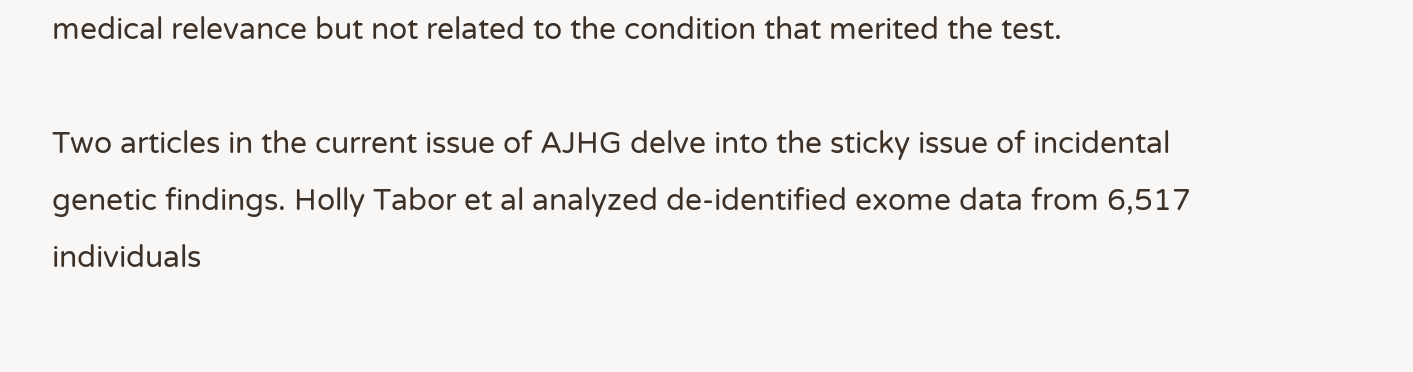medical relevance but not related to the condition that merited the test.

Two articles in the current issue of AJHG delve into the sticky issue of incidental genetic findings. Holly Tabor et al analyzed de-identified exome data from 6,517 individuals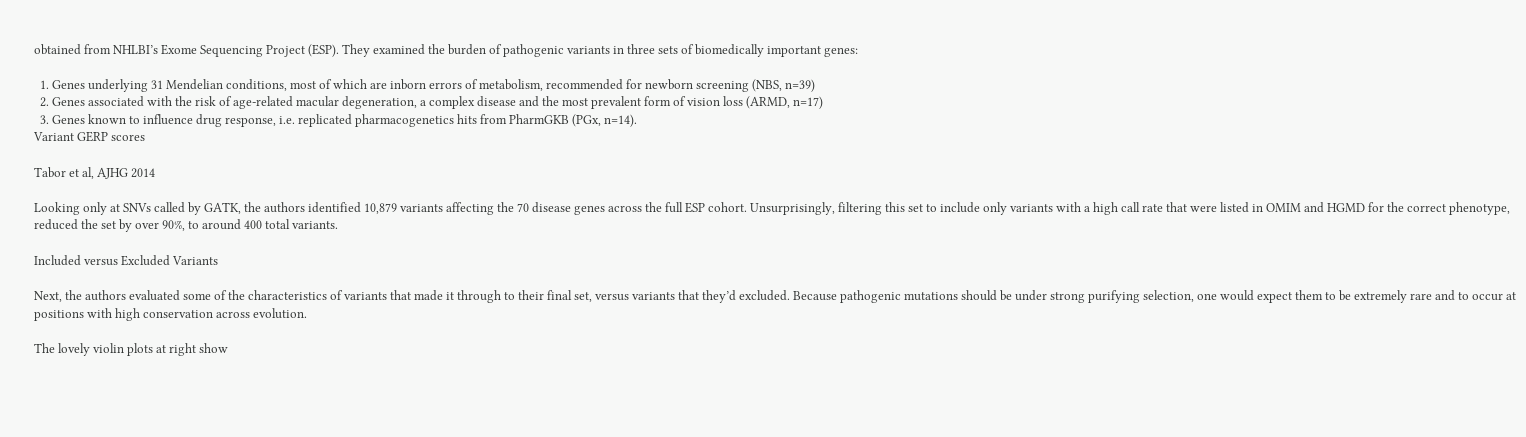obtained from NHLBI’s Exome Sequencing Project (ESP). They examined the burden of pathogenic variants in three sets of biomedically important genes:

  1. Genes underlying 31 Mendelian conditions, most of which are inborn errors of metabolism, recommended for newborn screening (NBS, n=39)
  2. Genes associated with the risk of age-related macular degeneration, a complex disease and the most prevalent form of vision loss (ARMD, n=17)
  3. Genes known to influence drug response, i.e. replicated pharmacogenetics hits from PharmGKB (PGx, n=14).
Variant GERP scores

Tabor et al, AJHG 2014

Looking only at SNVs called by GATK, the authors identified 10,879 variants affecting the 70 disease genes across the full ESP cohort. Unsurprisingly, filtering this set to include only variants with a high call rate that were listed in OMIM and HGMD for the correct phenotype, reduced the set by over 90%, to around 400 total variants.

Included versus Excluded Variants

Next, the authors evaluated some of the characteristics of variants that made it through to their final set, versus variants that they’d excluded. Because pathogenic mutations should be under strong purifying selection, one would expect them to be extremely rare and to occur at positions with high conservation across evolution.

The lovely violin plots at right show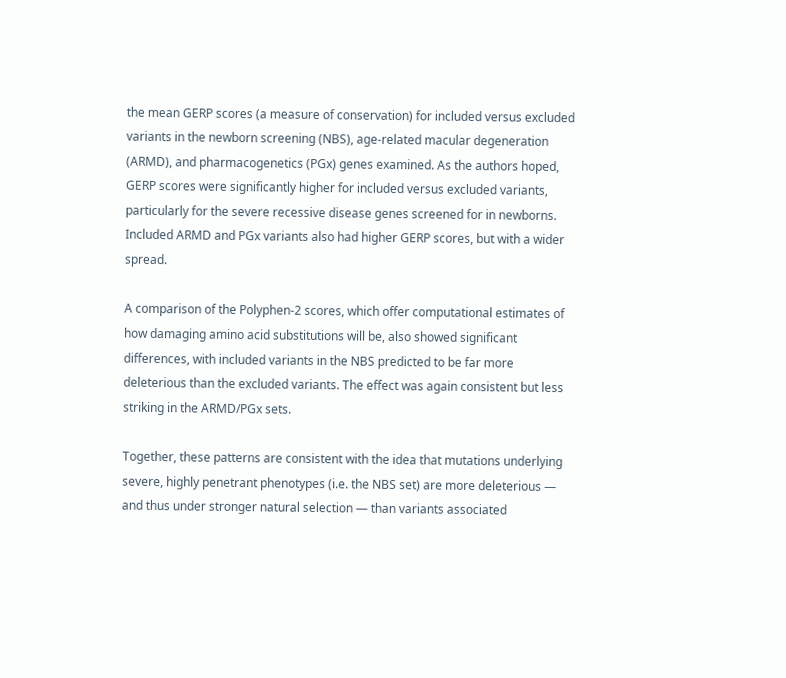the mean GERP scores (a measure of conservation) for included versus excluded variants in the newborn screening (NBS), age-related macular degeneration (ARMD), and pharmacogenetics (PGx) genes examined. As the authors hoped, GERP scores were significantly higher for included versus excluded variants, particularly for the severe recessive disease genes screened for in newborns. Included ARMD and PGx variants also had higher GERP scores, but with a wider spread.

A comparison of the Polyphen-2 scores, which offer computational estimates of how damaging amino acid substitutions will be, also showed significant differences, with included variants in the NBS predicted to be far more deleterious than the excluded variants. The effect was again consistent but less striking in the ARMD/PGx sets.

Together, these patterns are consistent with the idea that mutations underlying severe, highly penetrant phenotypes (i.e. the NBS set) are more deleterious — and thus under stronger natural selection — than variants associated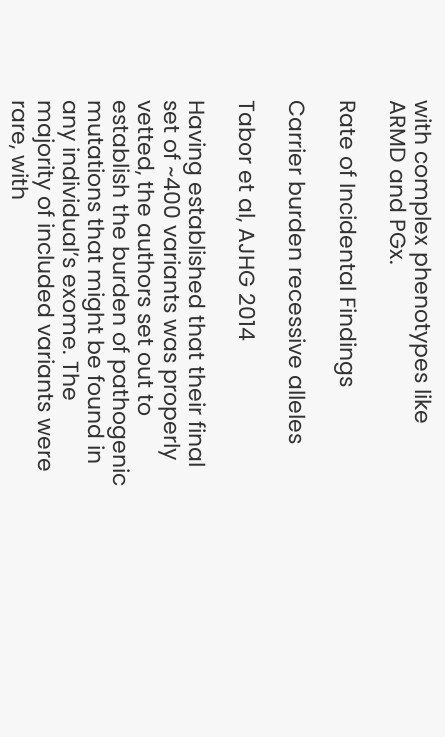with complex phenotypes like ARMD and PGx.

Rate of Incidental Findings

Carrier burden recessive alleles

Tabor et al, AJHG 2014

Having established that their final set of ~400 variants was properly vetted, the authors set out to establish the burden of pathogenic mutations that might be found in any individual’s exome. The majority of included variants were rare, with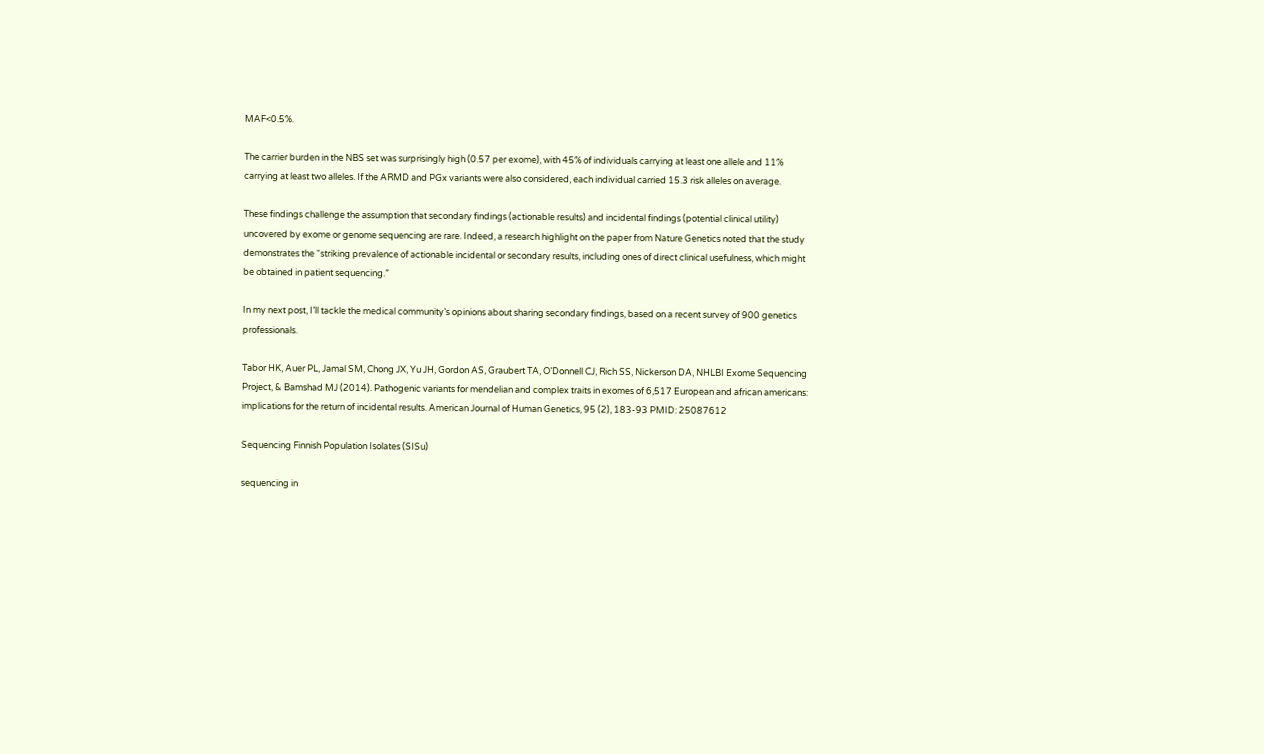MAF<0.5%.

The carrier burden in the NBS set was surprisingly high (0.57 per exome), with 45% of individuals carrying at least one allele and 11% carrying at least two alleles. If the ARMD and PGx variants were also considered, each individual carried 15.3 risk alleles on average.

These findings challenge the assumption that secondary findings (actionable results) and incidental findings (potential clinical utility) uncovered by exome or genome sequencing are rare. Indeed, a research highlight on the paper from Nature Genetics noted that the study demonstrates the “striking prevalence of actionable incidental or secondary results, including ones of direct clinical usefulness, which might be obtained in patient sequencing.”

In my next post, I’ll tackle the medical community’s opinions about sharing secondary findings, based on a recent survey of 900 genetics professionals.

Tabor HK, Auer PL, Jamal SM, Chong JX, Yu JH, Gordon AS, Graubert TA, O’Donnell CJ, Rich SS, Nickerson DA, NHLBI Exome Sequencing Project, & Bamshad MJ (2014). Pathogenic variants for mendelian and complex traits in exomes of 6,517 European and african americans: implications for the return of incidental results. American Journal of Human Genetics, 95 (2), 183-93 PMID: 25087612

Sequencing Finnish Population Isolates (SISu)

sequencing in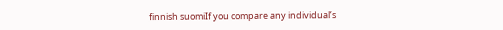finnish suomiIf you compare any individual’s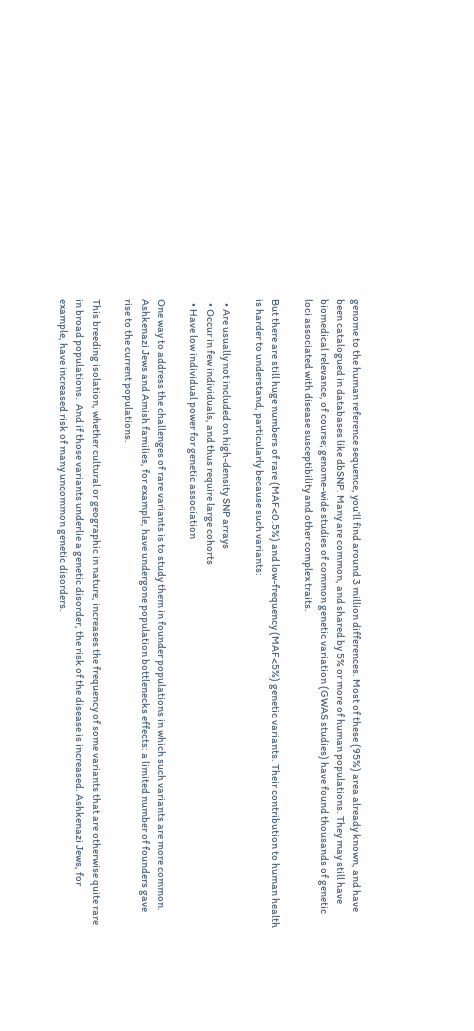genome to the human reference sequence, you’ll find around 3 million differences. Most of these (95%) area already known, and have been catalogued in databases like dbSNP. Many are common, and shared by 5% or more of human populations. They may still have biomedical relevance, of course; genome-wide studies of common genetic variation (GWAS studies) have found thousands of genetic loci associated with disease susceptibility and other complex traits.

But there are still huge numbers of rare (MAF<0.5%) and low-frequency (MAF<5%) genetic variants. Their contribution to human health is harder to understand, particularly because such variants:

  • Are usually not included on high-density SNP arrays
  • Occur in few individuals, and thus require large cohorts
  • Have low individual power for genetic association

One way to address the challenges of rare variants is to study them in founder populations in which such variants are more common. Ashkenazi Jews and Amish families, for example, have undergone population bottlenecks effects: a limited number of founders gave rise to the current populations.

This breeding isolation, whether cultural or geographic in nature, increases the frequency of some variants that are otherwise quite rare in broad populations.  And if those variants underlie a genetic disorder, the risk of the disease is increased. Ashkenazi Jews, for example, have increased risk of many uncommon genetic disorders.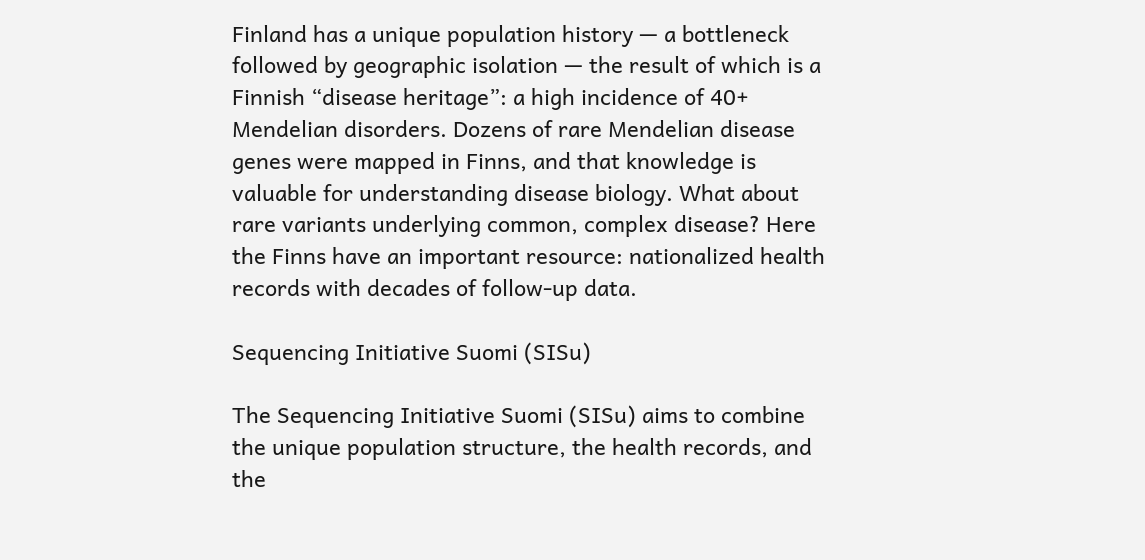Finland has a unique population history — a bottleneck followed by geographic isolation — the result of which is a Finnish “disease heritage”: a high incidence of 40+ Mendelian disorders. Dozens of rare Mendelian disease genes were mapped in Finns, and that knowledge is valuable for understanding disease biology. What about rare variants underlying common, complex disease? Here the Finns have an important resource: nationalized health records with decades of follow-up data.

Sequencing Initiative Suomi (SISu)

The Sequencing Initiative Suomi (SISu) aims to combine the unique population structure, the health records, and the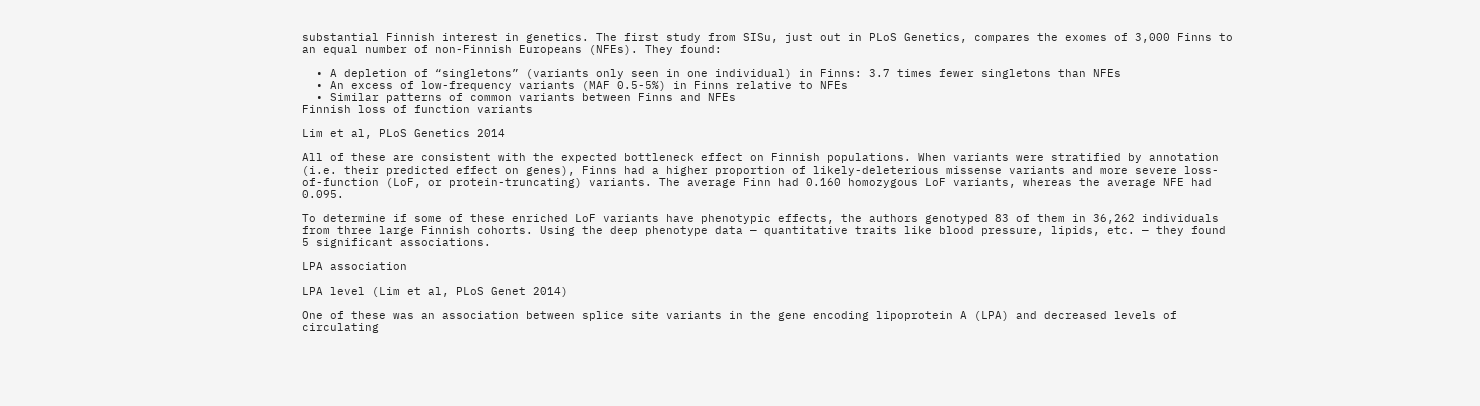substantial Finnish interest in genetics. The first study from SISu, just out in PLoS Genetics, compares the exomes of 3,000 Finns to an equal number of non-Finnish Europeans (NFEs). They found:

  • A depletion of “singletons” (variants only seen in one individual) in Finns: 3.7 times fewer singletons than NFEs
  • An excess of low-frequency variants (MAF 0.5-5%) in Finns relative to NFEs
  • Similar patterns of common variants between Finns and NFEs
Finnish loss of function variants

Lim et al, PLoS Genetics 2014

All of these are consistent with the expected bottleneck effect on Finnish populations. When variants were stratified by annotation (i.e. their predicted effect on genes), Finns had a higher proportion of likely-deleterious missense variants and more severe loss-of-function (LoF, or protein-truncating) variants. The average Finn had 0.160 homozygous LoF variants, whereas the average NFE had 0.095.

To determine if some of these enriched LoF variants have phenotypic effects, the authors genotyped 83 of them in 36,262 individuals from three large Finnish cohorts. Using the deep phenotype data — quantitative traits like blood pressure, lipids, etc. — they found 5 significant associations.

LPA association

LPA level (Lim et al, PLoS Genet 2014)

One of these was an association between splice site variants in the gene encoding lipoprotein A (LPA) and decreased levels of circulating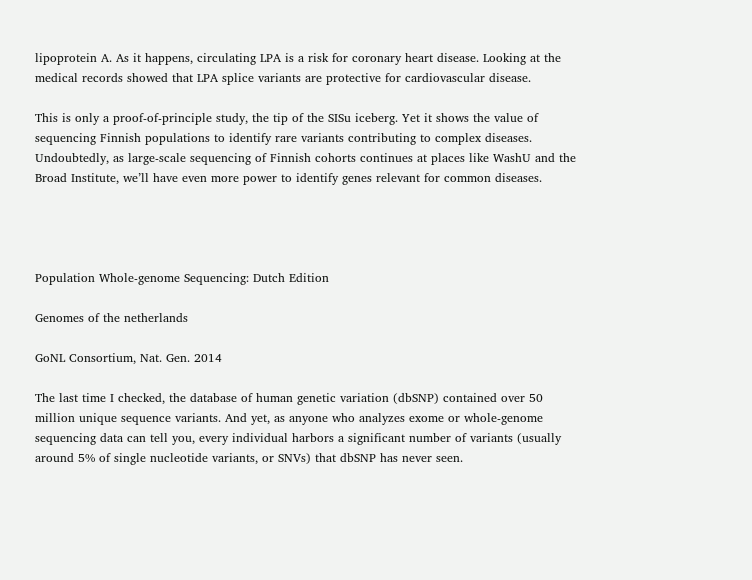lipoprotein A. As it happens, circulating LPA is a risk for coronary heart disease. Looking at the medical records showed that LPA splice variants are protective for cardiovascular disease.

This is only a proof-of-principle study, the tip of the SISu iceberg. Yet it shows the value of sequencing Finnish populations to identify rare variants contributing to complex diseases. Undoubtedly, as large-scale sequencing of Finnish cohorts continues at places like WashU and the Broad Institute, we’ll have even more power to identify genes relevant for common diseases.




Population Whole-genome Sequencing: Dutch Edition

Genomes of the netherlands

GoNL Consortium, Nat. Gen. 2014

The last time I checked, the database of human genetic variation (dbSNP) contained over 50 million unique sequence variants. And yet, as anyone who analyzes exome or whole-genome sequencing data can tell you, every individual harbors a significant number of variants (usually around 5% of single nucleotide variants, or SNVs) that dbSNP has never seen.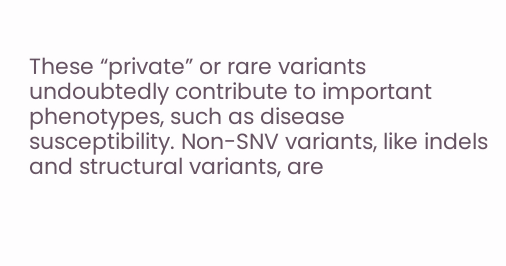These “private” or rare variants undoubtedly contribute to important phenotypes, such as disease susceptibility. Non-SNV variants, like indels and structural variants, are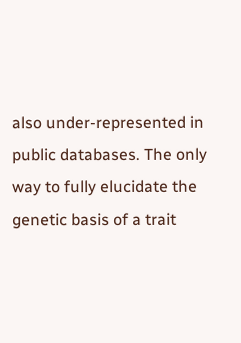also under-represented in public databases. The only way to fully elucidate the genetic basis of a trait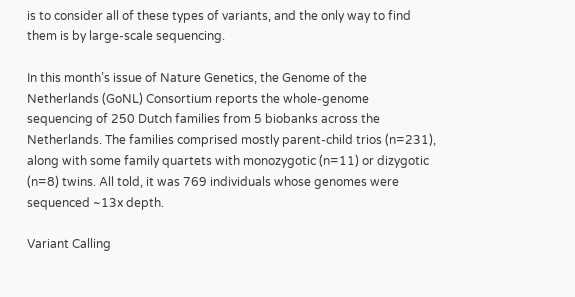is to consider all of these types of variants, and the only way to find them is by large-scale sequencing.

In this month’s issue of Nature Genetics, the Genome of the Netherlands (GoNL) Consortium reports the whole-genome sequencing of 250 Dutch families from 5 biobanks across the Netherlands. The families comprised mostly parent-child trios (n=231), along with some family quartets with monozygotic (n=11) or dizygotic (n=8) twins. All told, it was 769 individuals whose genomes were sequenced ~13x depth.

Variant Calling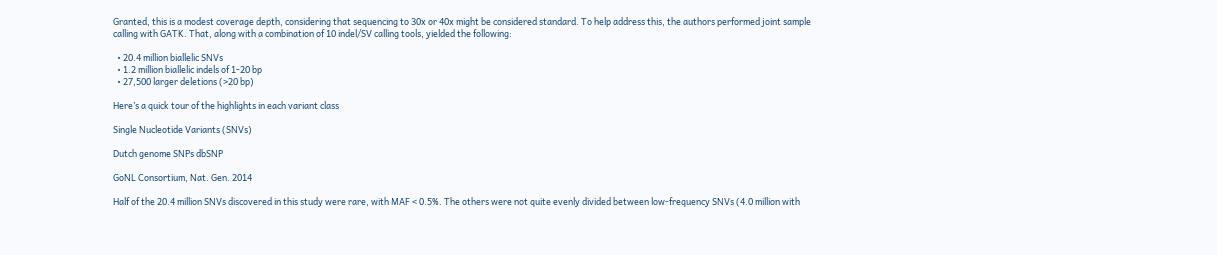Granted, this is a modest coverage depth, considering that sequencing to 30x or 40x might be considered standard. To help address this, the authors performed joint sample calling with GATK. That, along with a combination of 10 indel/SV calling tools, yielded the following:

  • 20.4 million biallelic SNVs
  • 1.2 million biallelic indels of 1-20 bp
  • 27,500 larger deletions (>20 bp)

Here’s a quick tour of the highlights in each variant class

Single Nucleotide Variants (SNVs)

Dutch genome SNPs dbSNP

GoNL Consortium, Nat. Gen. 2014

Half of the 20.4 million SNVs discovered in this study were rare, with MAF < 0.5%. The others were not quite evenly divided between low-frequency SNVs (4.0 million with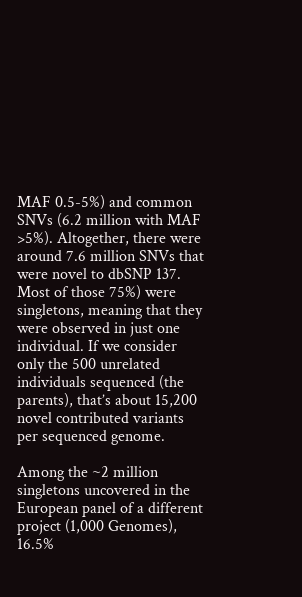MAF 0.5-5%) and common SNVs (6.2 million with MAF >5%). Altogether, there were around 7.6 million SNVs that were novel to dbSNP 137. Most of those 75%) were singletons, meaning that they were observed in just one individual. If we consider only the 500 unrelated individuals sequenced (the parents), that’s about 15,200 novel contributed variants per sequenced genome.

Among the ~2 million singletons uncovered in the European panel of a different project (1,000 Genomes), 16.5%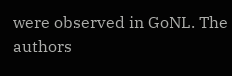were observed in GoNL. The authors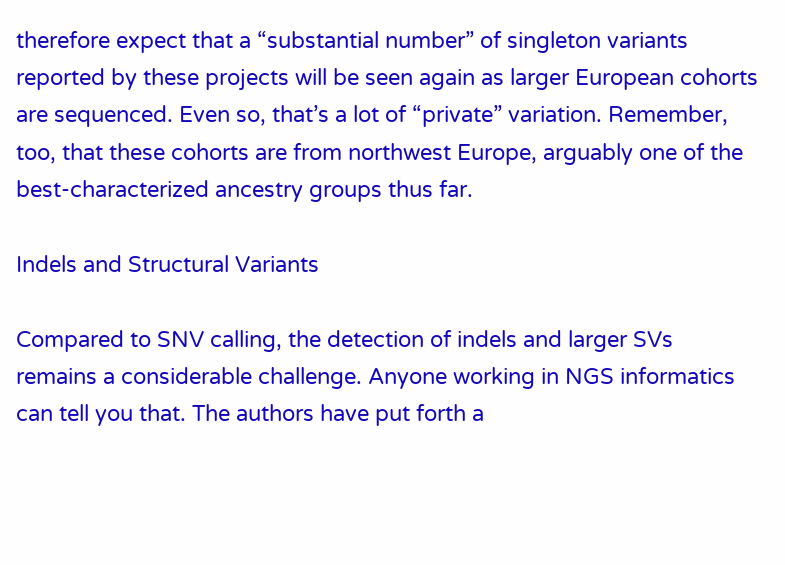therefore expect that a “substantial number” of singleton variants reported by these projects will be seen again as larger European cohorts are sequenced. Even so, that’s a lot of “private” variation. Remember, too, that these cohorts are from northwest Europe, arguably one of the best-characterized ancestry groups thus far.

Indels and Structural Variants

Compared to SNV calling, the detection of indels and larger SVs remains a considerable challenge. Anyone working in NGS informatics can tell you that. The authors have put forth a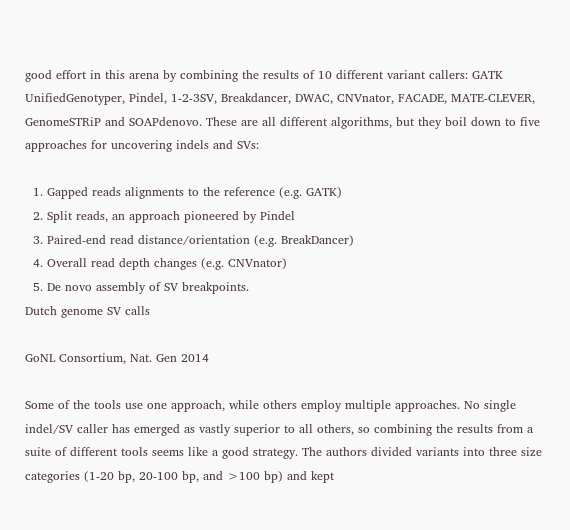good effort in this arena by combining the results of 10 different variant callers: GATK UnifiedGenotyper, Pindel, 1-2-3SV, Breakdancer, DWAC, CNVnator, FACADE, MATE-CLEVER, GenomeSTRiP and SOAPdenovo. These are all different algorithms, but they boil down to five approaches for uncovering indels and SVs:

  1. Gapped reads alignments to the reference (e.g. GATK)
  2. Split reads, an approach pioneered by Pindel
  3. Paired-end read distance/orientation (e.g. BreakDancer)
  4. Overall read depth changes (e.g. CNVnator)
  5. De novo assembly of SV breakpoints.
Dutch genome SV calls

GoNL Consortium, Nat. Gen 2014

Some of the tools use one approach, while others employ multiple approaches. No single indel/SV caller has emerged as vastly superior to all others, so combining the results from a suite of different tools seems like a good strategy. The authors divided variants into three size categories (1-20 bp, 20-100 bp, and >100 bp) and kept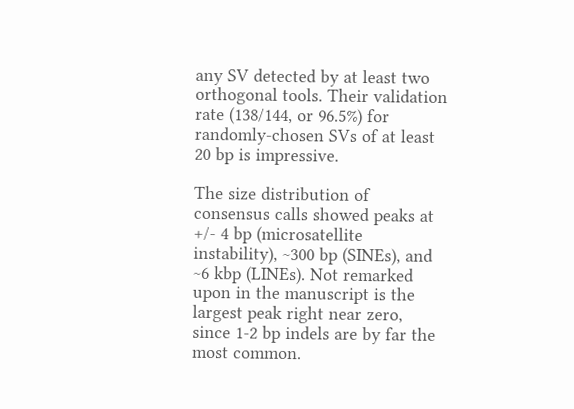any SV detected by at least two orthogonal tools. Their validation rate (138/144, or 96.5%) for randomly-chosen SVs of at least 20 bp is impressive.

The size distribution of consensus calls showed peaks at +/- 4 bp (microsatellite instability), ~300 bp (SINEs), and ~6 kbp (LINEs). Not remarked upon in the manuscript is the largest peak right near zero, since 1-2 bp indels are by far the most common.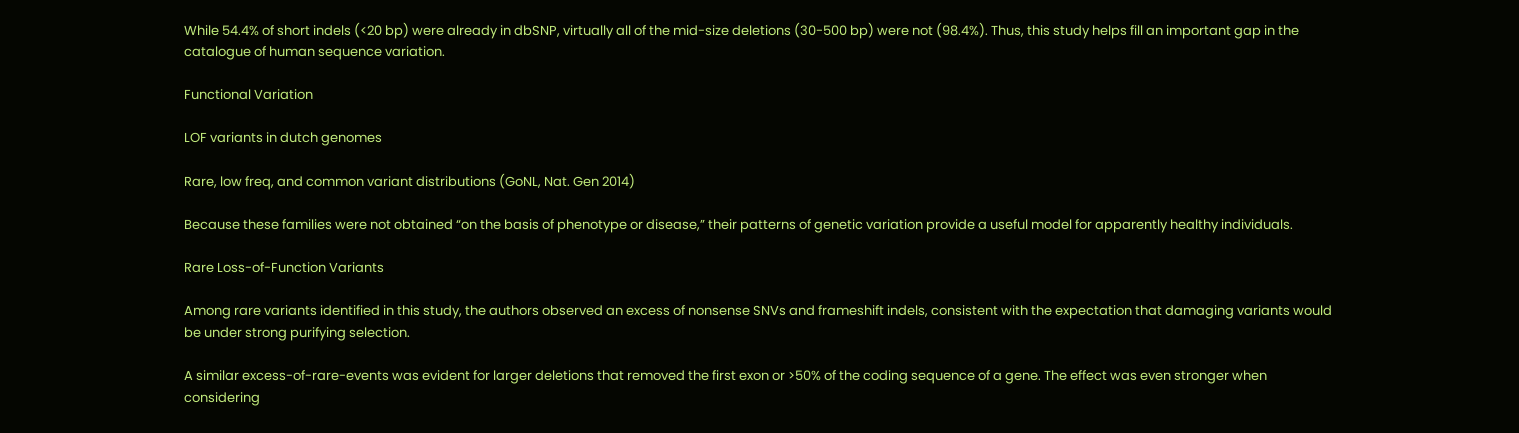While 54.4% of short indels (<20 bp) were already in dbSNP, virtually all of the mid-size deletions (30-500 bp) were not (98.4%). Thus, this study helps fill an important gap in the catalogue of human sequence variation.

Functional Variation

LOF variants in dutch genomes

Rare, low freq, and common variant distributions (GoNL, Nat. Gen 2014)

Because these families were not obtained “on the basis of phenotype or disease,” their patterns of genetic variation provide a useful model for apparently healthy individuals.

Rare Loss-of-Function Variants

Among rare variants identified in this study, the authors observed an excess of nonsense SNVs and frameshift indels, consistent with the expectation that damaging variants would be under strong purifying selection.

A similar excess-of-rare-events was evident for larger deletions that removed the first exon or >50% of the coding sequence of a gene. The effect was even stronger when considering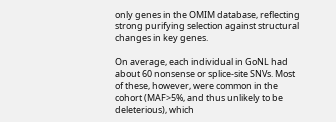only genes in the OMIM database, reflecting strong purifying selection against structural changes in key genes.

On average, each individual in GoNL had about 60 nonsense or splice-site SNVs. Most of these, however, were common in the cohort (MAF>5%, and thus unlikely to be deleterious), which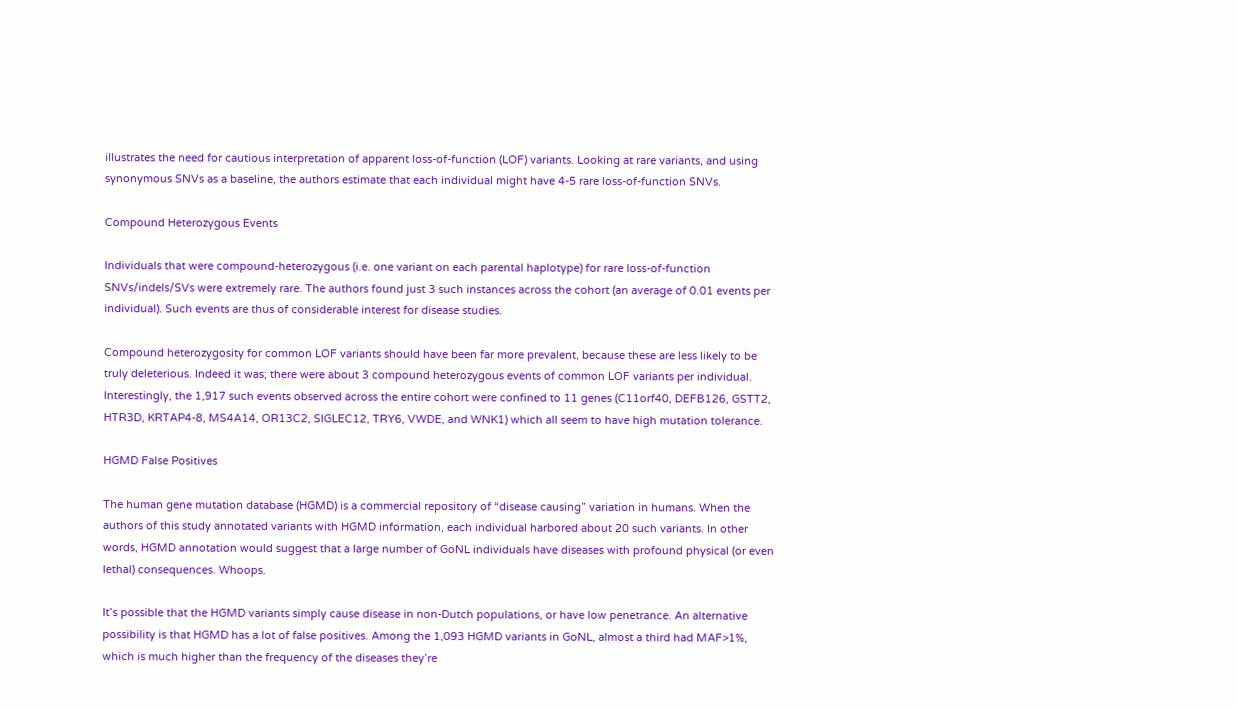illustrates the need for cautious interpretation of apparent loss-of-function (LOF) variants. Looking at rare variants, and using synonymous SNVs as a baseline, the authors estimate that each individual might have 4-5 rare loss-of-function SNVs.

Compound Heterozygous Events

Individuals that were compound-heterozygous (i.e. one variant on each parental haplotype) for rare loss-of-function SNVs/indels/SVs were extremely rare. The authors found just 3 such instances across the cohort (an average of 0.01 events per individual). Such events are thus of considerable interest for disease studies.

Compound heterozygosity for common LOF variants should have been far more prevalent, because these are less likely to be truly deleterious. Indeed it was; there were about 3 compound heterozygous events of common LOF variants per individual. Interestingly, the 1,917 such events observed across the entire cohort were confined to 11 genes (C11orf40, DEFB126, GSTT2, HTR3D, KRTAP4-8, MS4A14, OR13C2, SIGLEC12, TRY6, VWDE, and WNK1) which all seem to have high mutation tolerance.

HGMD False Positives

The human gene mutation database (HGMD) is a commercial repository of “disease causing” variation in humans. When the authors of this study annotated variants with HGMD information, each individual harbored about 20 such variants. In other words, HGMD annotation would suggest that a large number of GoNL individuals have diseases with profound physical (or even lethal) consequences. Whoops.

It’s possible that the HGMD variants simply cause disease in non-Dutch populations, or have low penetrance. An alternative possibility is that HGMD has a lot of false positives. Among the 1,093 HGMD variants in GoNL, almost a third had MAF>1%, which is much higher than the frequency of the diseases they’re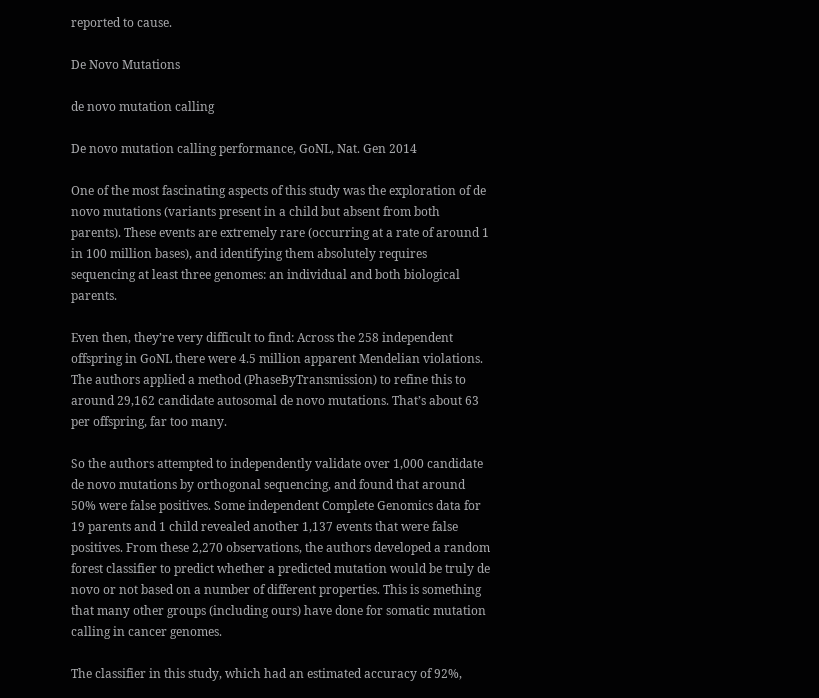reported to cause.

De Novo Mutations

de novo mutation calling

De novo mutation calling performance, GoNL, Nat. Gen 2014

One of the most fascinating aspects of this study was the exploration of de novo mutations (variants present in a child but absent from both parents). These events are extremely rare (occurring at a rate of around 1 in 100 million bases), and identifying them absolutely requires sequencing at least three genomes: an individual and both biological parents.

Even then, they’re very difficult to find: Across the 258 independent offspring in GoNL there were 4.5 million apparent Mendelian violations. The authors applied a method (PhaseByTransmission) to refine this to around 29,162 candidate autosomal de novo mutations. That’s about 63 per offspring, far too many.

So the authors attempted to independently validate over 1,000 candidate de novo mutations by orthogonal sequencing, and found that around 50% were false positives. Some independent Complete Genomics data for 19 parents and 1 child revealed another 1,137 events that were false positives. From these 2,270 observations, the authors developed a random forest classifier to predict whether a predicted mutation would be truly de novo or not based on a number of different properties. This is something that many other groups (including ours) have done for somatic mutation calling in cancer genomes.

The classifier in this study, which had an estimated accuracy of 92%,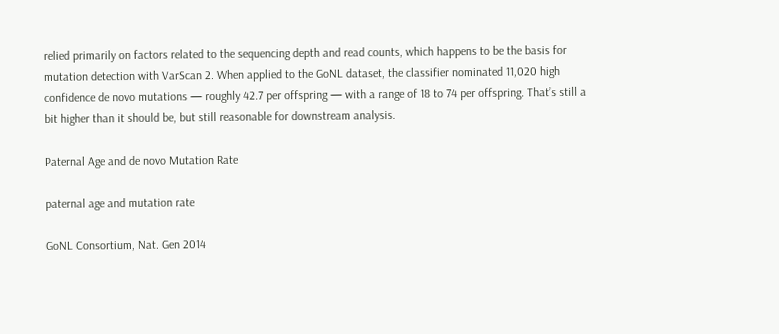relied primarily on factors related to the sequencing depth and read counts, which happens to be the basis for mutation detection with VarScan 2. When applied to the GoNL dataset, the classifier nominated 11,020 high confidence de novo mutations — roughly 42.7 per offspring — with a range of 18 to 74 per offspring. That’s still a bit higher than it should be, but still reasonable for downstream analysis.

Paternal Age and de novo Mutation Rate

paternal age and mutation rate

GoNL Consortium, Nat. Gen 2014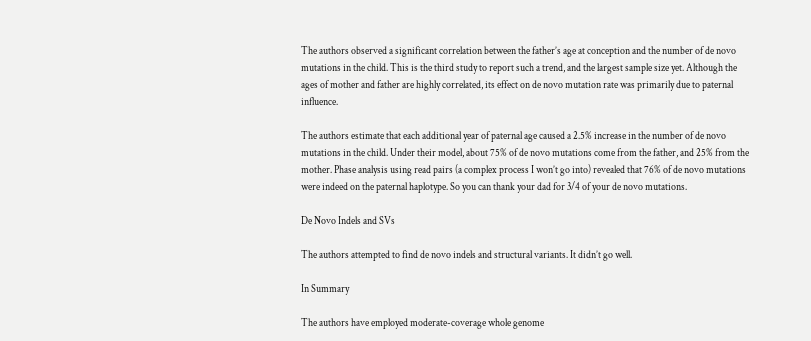The authors observed a significant correlation between the father’s age at conception and the number of de novo mutations in the child. This is the third study to report such a trend, and the largest sample size yet. Although the ages of mother and father are highly correlated, its effect on de novo mutation rate was primarily due to paternal influence.

The authors estimate that each additional year of paternal age caused a 2.5% increase in the number of de novo mutations in the child. Under their model, about 75% of de novo mutations come from the father, and 25% from the mother. Phase analysis using read pairs (a complex process I won’t go into) revealed that 76% of de novo mutations were indeed on the paternal haplotype. So you can thank your dad for 3/4 of your de novo mutations.

De Novo Indels and SVs

The authors attempted to find de novo indels and structural variants. It didn’t go well.

In Summary

The authors have employed moderate-coverage whole genome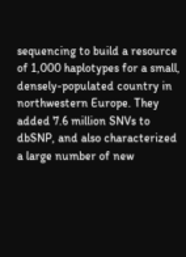sequencing to build a resource of 1,000 haplotypes for a small, densely-populated country in northwestern Europe. They added 7.6 million SNVs to dbSNP, and also characterized a large number of new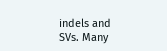indels and SVs. Many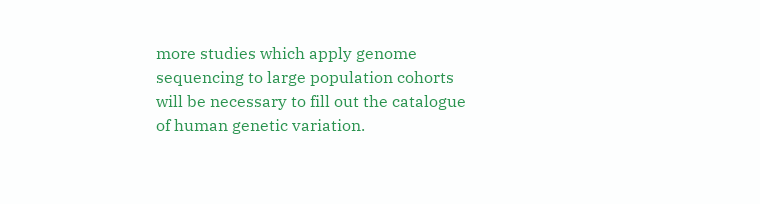more studies which apply genome sequencing to large population cohorts will be necessary to fill out the catalogue of human genetic variation.